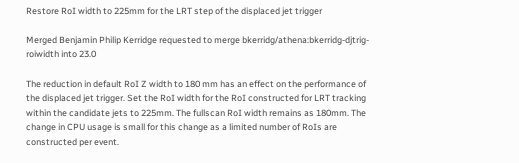Restore RoI width to 225mm for the LRT step of the displaced jet trigger

Merged Benjamin Philip Kerridge requested to merge bkerridg/athena:bkerridg-djtrig-roiwidth into 23.0

The reduction in default RoI Z width to 180 mm has an effect on the performance of the displaced jet trigger. Set the RoI width for the RoI constructed for LRT tracking within the candidate jets to 225mm. The fullscan RoI width remains as 180mm. The change in CPU usage is small for this change as a limited number of RoIs are constructed per event.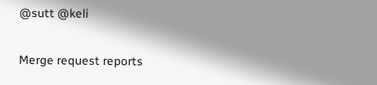@sutt @keli

Merge request reports